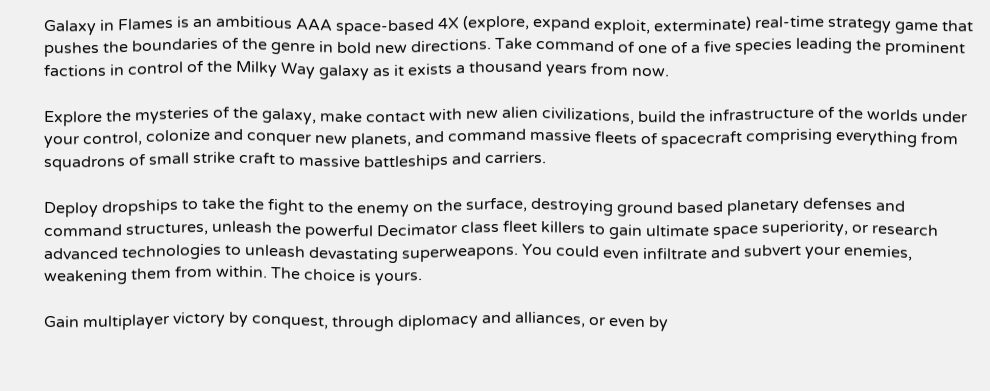Galaxy in Flames is an ambitious AAA space-based 4X (explore, expand exploit, exterminate) real-time strategy game that pushes the boundaries of the genre in bold new directions. Take command of one of a five species leading the prominent factions in control of the Milky Way galaxy as it exists a thousand years from now.

Explore the mysteries of the galaxy, make contact with new alien civilizations, build the infrastructure of the worlds under your control, colonize and conquer new planets, and command massive fleets of spacecraft comprising everything from squadrons of small strike craft to massive battleships and carriers.

Deploy dropships to take the fight to the enemy on the surface, destroying ground based planetary defenses and command structures, unleash the powerful Decimator class fleet killers to gain ultimate space superiority, or research advanced technologies to unleash devastating superweapons. You could even infiltrate and subvert your enemies, weakening them from within. The choice is yours.

Gain multiplayer victory by conquest, through diplomacy and alliances, or even by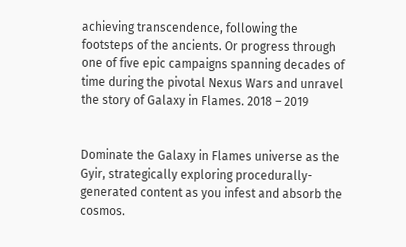achieving transcendence, following the footsteps of the ancients. Or progress through one of five epic campaigns spanning decades of time during the pivotal Nexus Wars and unravel the story of Galaxy in Flames. 2018 – 2019


Dominate the Galaxy in Flames universe as the Gyir, strategically exploring procedurally-generated content as you infest and absorb the cosmos.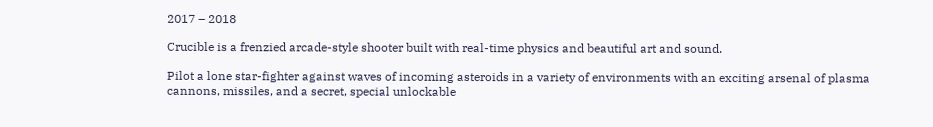2017 – 2018

Crucible is a frenzied arcade-style shooter built with real-time physics and beautiful art and sound.

Pilot a lone star-fighter against waves of incoming asteroids in a variety of environments with an exciting arsenal of plasma cannons, missiles, and a secret, special unlockable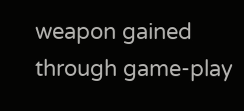weapon gained through game-play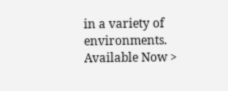in a variety of environments. Available Now >